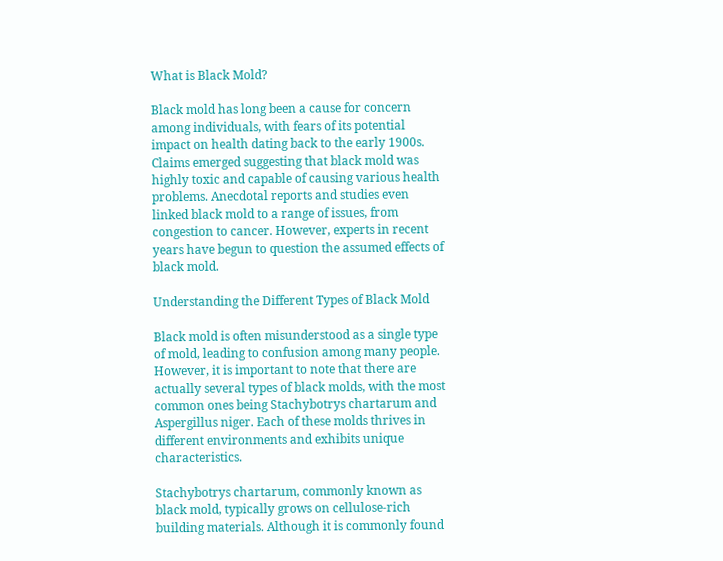What is Black Mold?

Black mold has long been a cause for concern among individuals, with fears of its potential impact on health dating back to the early 1900s. Claims emerged suggesting that black mold was highly toxic and capable of causing various health problems. Anecdotal reports and studies even linked black mold to a range of issues, from congestion to cancer. However, experts in recent years have begun to question the assumed effects of black mold.

Understanding the Different Types of Black Mold

Black mold is often misunderstood as a single type of mold, leading to confusion among many people. However, it is important to note that there are actually several types of black molds, with the most common ones being Stachybotrys chartarum and Aspergillus niger. Each of these molds thrives in different environments and exhibits unique characteristics.

Stachybotrys chartarum, commonly known as black mold, typically grows on cellulose-rich building materials. Although it is commonly found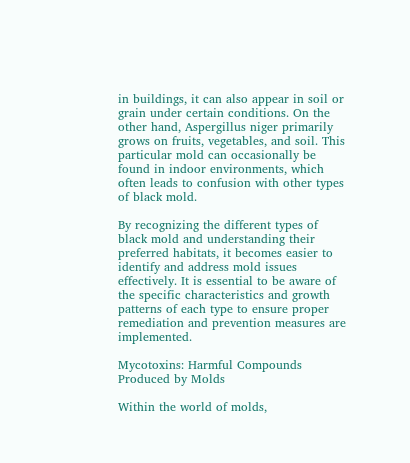in buildings, it can also appear in soil or grain under certain conditions. On the other hand, Aspergillus niger primarily grows on fruits, vegetables, and soil. This particular mold can occasionally be found in indoor environments, which often leads to confusion with other types of black mold.

By recognizing the different types of black mold and understanding their preferred habitats, it becomes easier to identify and address mold issues effectively. It is essential to be aware of the specific characteristics and growth patterns of each type to ensure proper remediation and prevention measures are implemented.

Mycotoxins: Harmful Compounds Produced by Molds

Within the world of molds,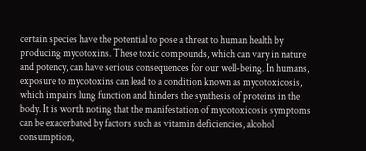certain species have the potential to pose a threat to human health by producing mycotoxins. These toxic compounds, which can vary in nature and potency, can have serious consequences for our well-being. In humans, exposure to mycotoxins can lead to a condition known as mycotoxicosis, which impairs lung function and hinders the synthesis of proteins in the body. It is worth noting that the manifestation of mycotoxicosis symptoms can be exacerbated by factors such as vitamin deficiencies, alcohol consumption,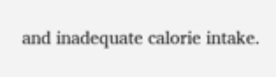and inadequate calorie intake.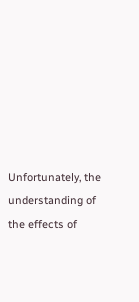Unfortunately, the understanding of the effects of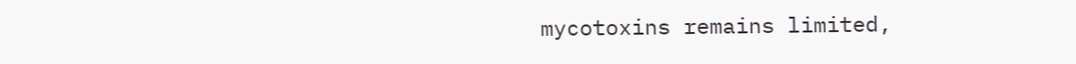mycotoxins remains limited,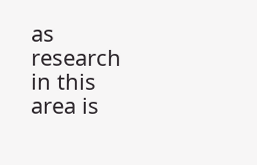as research in this area is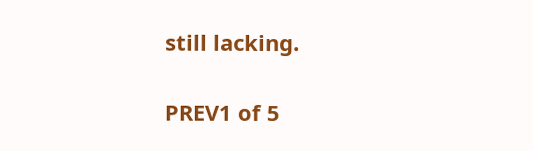still lacking.

PREV1 of 5